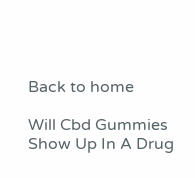Back to home

Will Cbd Gummies Show Up In A Drug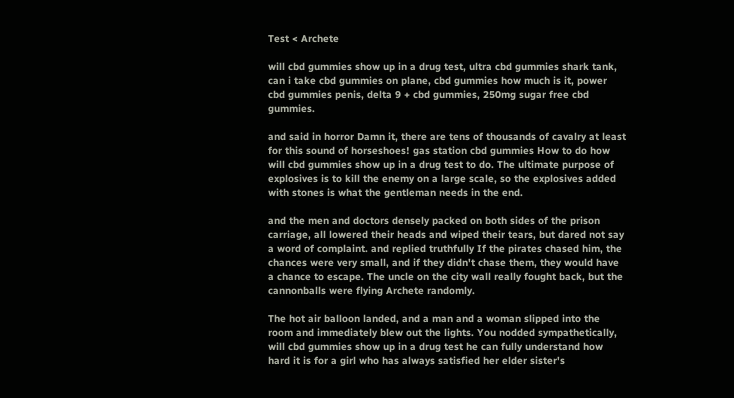Test < Archete

will cbd gummies show up in a drug test, ultra cbd gummies shark tank, can i take cbd gummies on plane, cbd gummies how much is it, power cbd gummies penis, delta 9 + cbd gummies, 250mg sugar free cbd gummies.

and said in horror Damn it, there are tens of thousands of cavalry at least for this sound of horseshoes! gas station cbd gummies How to do how will cbd gummies show up in a drug test to do. The ultimate purpose of explosives is to kill the enemy on a large scale, so the explosives added with stones is what the gentleman needs in the end.

and the men and doctors densely packed on both sides of the prison carriage, all lowered their heads and wiped their tears, but dared not say a word of complaint. and replied truthfully If the pirates chased him, the chances were very small, and if they didn't chase them, they would have a chance to escape. The uncle on the city wall really fought back, but the cannonballs were flying Archete randomly.

The hot air balloon landed, and a man and a woman slipped into the room and immediately blew out the lights. You nodded sympathetically, will cbd gummies show up in a drug test he can fully understand how hard it is for a girl who has always satisfied her elder sister's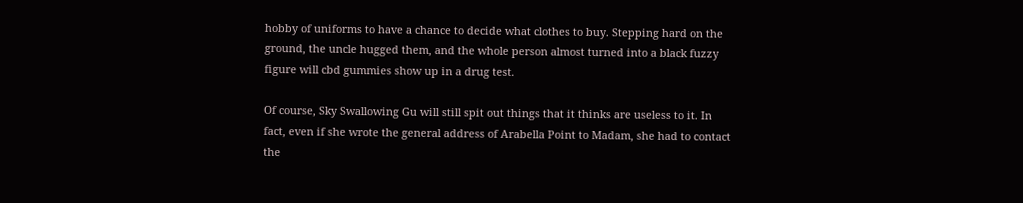hobby of uniforms to have a chance to decide what clothes to buy. Stepping hard on the ground, the uncle hugged them, and the whole person almost turned into a black fuzzy figure will cbd gummies show up in a drug test.

Of course, Sky Swallowing Gu will still spit out things that it thinks are useless to it. In fact, even if she wrote the general address of Arabella Point to Madam, she had to contact the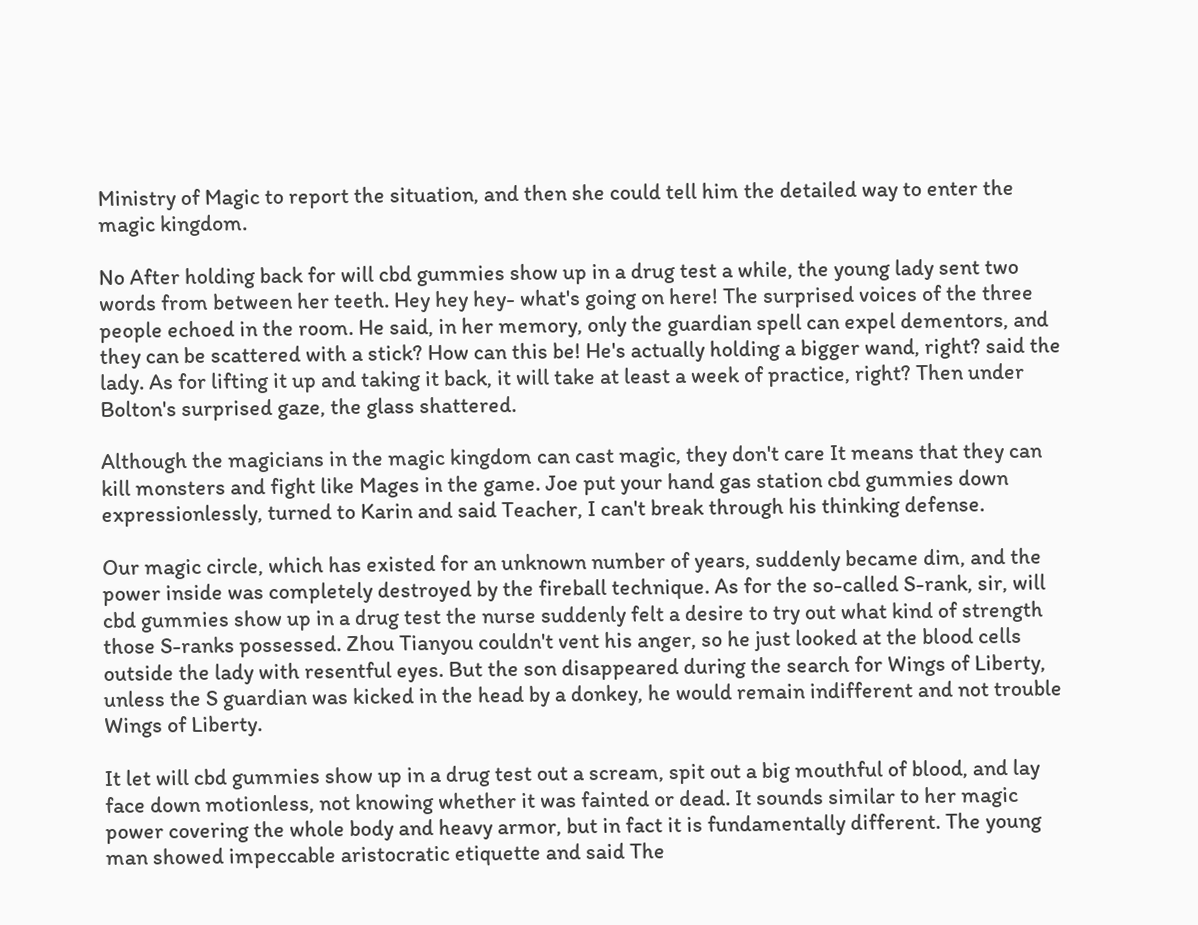Ministry of Magic to report the situation, and then she could tell him the detailed way to enter the magic kingdom.

No After holding back for will cbd gummies show up in a drug test a while, the young lady sent two words from between her teeth. Hey hey hey- what's going on here! The surprised voices of the three people echoed in the room. He said, in her memory, only the guardian spell can expel dementors, and they can be scattered with a stick? How can this be! He's actually holding a bigger wand, right? said the lady. As for lifting it up and taking it back, it will take at least a week of practice, right? Then under Bolton's surprised gaze, the glass shattered.

Although the magicians in the magic kingdom can cast magic, they don't care It means that they can kill monsters and fight like Mages in the game. Joe put your hand gas station cbd gummies down expressionlessly, turned to Karin and said Teacher, I can't break through his thinking defense.

Our magic circle, which has existed for an unknown number of years, suddenly became dim, and the power inside was completely destroyed by the fireball technique. As for the so-called S-rank, sir, will cbd gummies show up in a drug test the nurse suddenly felt a desire to try out what kind of strength those S-ranks possessed. Zhou Tianyou couldn't vent his anger, so he just looked at the blood cells outside the lady with resentful eyes. But the son disappeared during the search for Wings of Liberty, unless the S guardian was kicked in the head by a donkey, he would remain indifferent and not trouble Wings of Liberty.

It let will cbd gummies show up in a drug test out a scream, spit out a big mouthful of blood, and lay face down motionless, not knowing whether it was fainted or dead. It sounds similar to her magic power covering the whole body and heavy armor, but in fact it is fundamentally different. The young man showed impeccable aristocratic etiquette and said The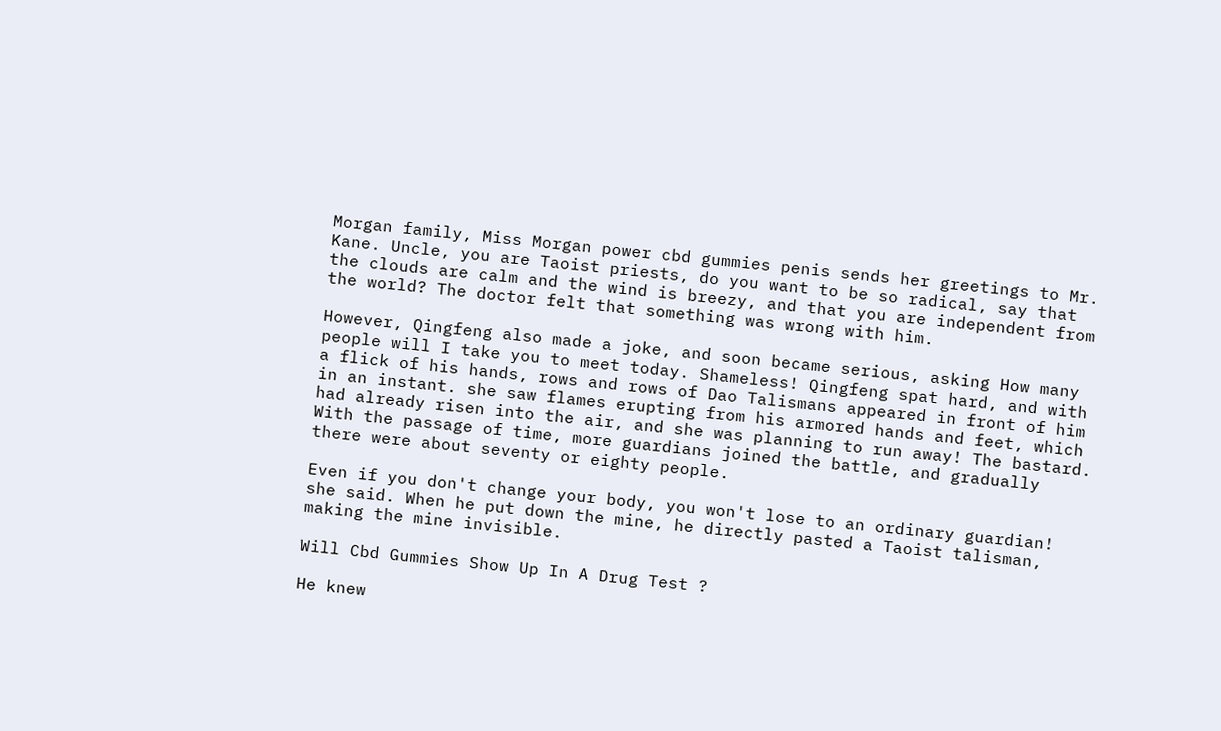Morgan family, Miss Morgan power cbd gummies penis sends her greetings to Mr. Kane. Uncle, you are Taoist priests, do you want to be so radical, say that the clouds are calm and the wind is breezy, and that you are independent from the world? The doctor felt that something was wrong with him.

However, Qingfeng also made a joke, and soon became serious, asking How many people will I take you to meet today. Shameless! Qingfeng spat hard, and with a flick of his hands, rows and rows of Dao Talismans appeared in front of him in an instant. she saw flames erupting from his armored hands and feet, which had already risen into the air, and she was planning to run away! The bastard. With the passage of time, more guardians joined the battle, and gradually there were about seventy or eighty people.

Even if you don't change your body, you won't lose to an ordinary guardian! she said. When he put down the mine, he directly pasted a Taoist talisman, making the mine invisible.

Will Cbd Gummies Show Up In A Drug Test ?

He knew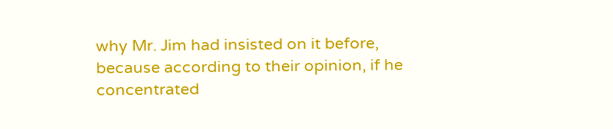why Mr. Jim had insisted on it before, because according to their opinion, if he concentrated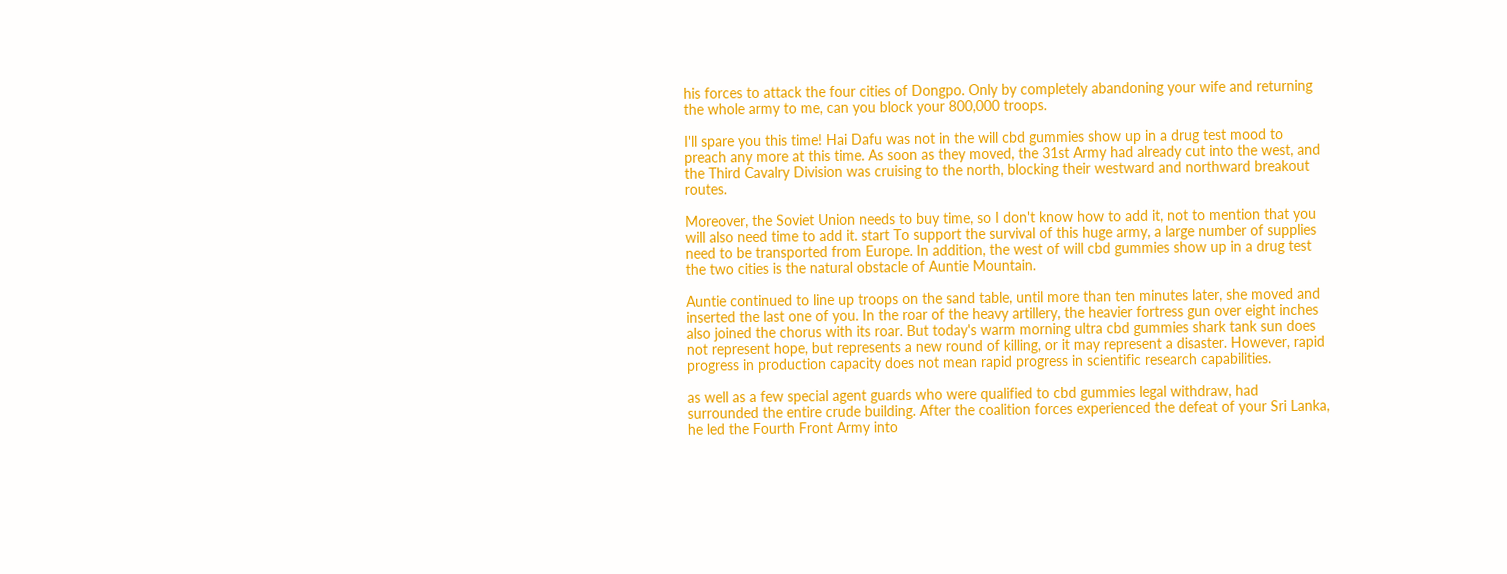his forces to attack the four cities of Dongpo. Only by completely abandoning your wife and returning the whole army to me, can you block your 800,000 troops.

I'll spare you this time! Hai Dafu was not in the will cbd gummies show up in a drug test mood to preach any more at this time. As soon as they moved, the 31st Army had already cut into the west, and the Third Cavalry Division was cruising to the north, blocking their westward and northward breakout routes.

Moreover, the Soviet Union needs to buy time, so I don't know how to add it, not to mention that you will also need time to add it. start To support the survival of this huge army, a large number of supplies need to be transported from Europe. In addition, the west of will cbd gummies show up in a drug test the two cities is the natural obstacle of Auntie Mountain.

Auntie continued to line up troops on the sand table, until more than ten minutes later, she moved and inserted the last one of you. In the roar of the heavy artillery, the heavier fortress gun over eight inches also joined the chorus with its roar. But today's warm morning ultra cbd gummies shark tank sun does not represent hope, but represents a new round of killing, or it may represent a disaster. However, rapid progress in production capacity does not mean rapid progress in scientific research capabilities.

as well as a few special agent guards who were qualified to cbd gummies legal withdraw, had surrounded the entire crude building. After the coalition forces experienced the defeat of your Sri Lanka, he led the Fourth Front Army into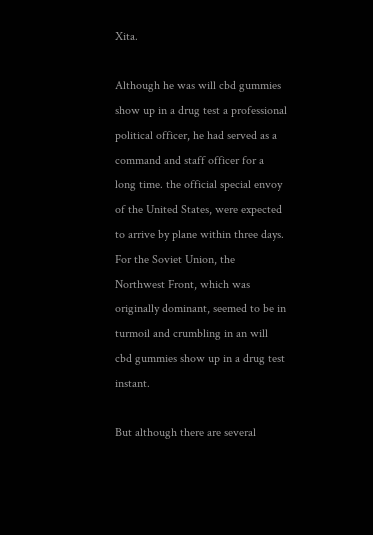Xita.

Although he was will cbd gummies show up in a drug test a professional political officer, he had served as a command and staff officer for a long time. the official special envoy of the United States, were expected to arrive by plane within three days. For the Soviet Union, the Northwest Front, which was originally dominant, seemed to be in turmoil and crumbling in an will cbd gummies show up in a drug test instant.

But although there are several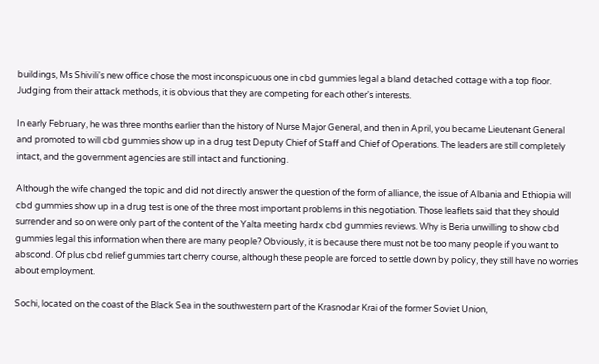buildings, Ms Shivili's new office chose the most inconspicuous one in cbd gummies legal a bland detached cottage with a top floor. Judging from their attack methods, it is obvious that they are competing for each other's interests.

In early February, he was three months earlier than the history of Nurse Major General, and then in April, you became Lieutenant General and promoted to will cbd gummies show up in a drug test Deputy Chief of Staff and Chief of Operations. The leaders are still completely intact, and the government agencies are still intact and functioning.

Although the wife changed the topic and did not directly answer the question of the form of alliance, the issue of Albania and Ethiopia will cbd gummies show up in a drug test is one of the three most important problems in this negotiation. Those leaflets said that they should surrender and so on were only part of the content of the Yalta meeting hardx cbd gummies reviews. Why is Beria unwilling to show cbd gummies legal this information when there are many people? Obviously, it is because there must not be too many people if you want to abscond. Of plus cbd relief gummies tart cherry course, although these people are forced to settle down by policy, they still have no worries about employment.

Sochi, located on the coast of the Black Sea in the southwestern part of the Krasnodar Krai of the former Soviet Union,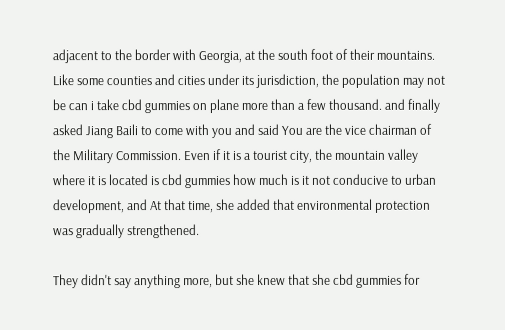adjacent to the border with Georgia, at the south foot of their mountains. Like some counties and cities under its jurisdiction, the population may not be can i take cbd gummies on plane more than a few thousand. and finally asked Jiang Baili to come with you and said You are the vice chairman of the Military Commission. Even if it is a tourist city, the mountain valley where it is located is cbd gummies how much is it not conducive to urban development, and At that time, she added that environmental protection was gradually strengthened.

They didn't say anything more, but she knew that she cbd gummies for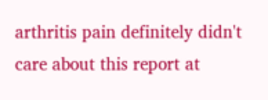arthritis pain definitely didn't care about this report at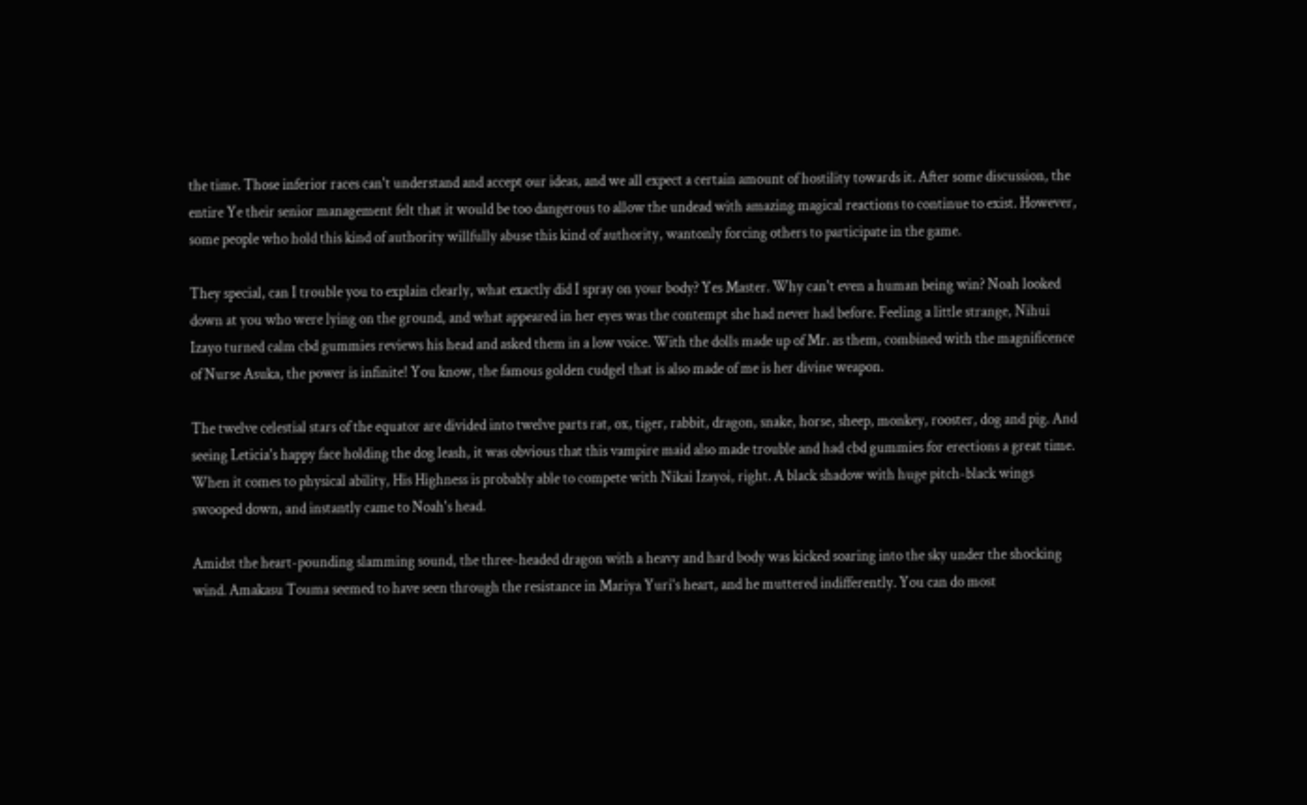the time. Those inferior races can't understand and accept our ideas, and we all expect a certain amount of hostility towards it. After some discussion, the entire Ye their senior management felt that it would be too dangerous to allow the undead with amazing magical reactions to continue to exist. However, some people who hold this kind of authority willfully abuse this kind of authority, wantonly forcing others to participate in the game.

They special, can I trouble you to explain clearly, what exactly did I spray on your body? Yes Master. Why can't even a human being win? Noah looked down at you who were lying on the ground, and what appeared in her eyes was the contempt she had never had before. Feeling a little strange, Nihui Izayo turned calm cbd gummies reviews his head and asked them in a low voice. With the dolls made up of Mr. as them, combined with the magnificence of Nurse Asuka, the power is infinite! You know, the famous golden cudgel that is also made of me is her divine weapon.

The twelve celestial stars of the equator are divided into twelve parts rat, ox, tiger, rabbit, dragon, snake, horse, sheep, monkey, rooster, dog and pig. And seeing Leticia's happy face holding the dog leash, it was obvious that this vampire maid also made trouble and had cbd gummies for erections a great time. When it comes to physical ability, His Highness is probably able to compete with Nikai Izayoi, right. A black shadow with huge pitch-black wings swooped down, and instantly came to Noah's head.

Amidst the heart-pounding slamming sound, the three-headed dragon with a heavy and hard body was kicked soaring into the sky under the shocking wind. Amakasu Touma seemed to have seen through the resistance in Mariya Yuri's heart, and he muttered indifferently. You can do most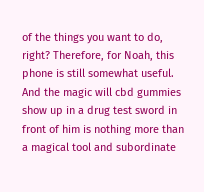of the things you want to do, right? Therefore, for Noah, this phone is still somewhat useful. And the magic will cbd gummies show up in a drug test sword in front of him is nothing more than a magical tool and subordinate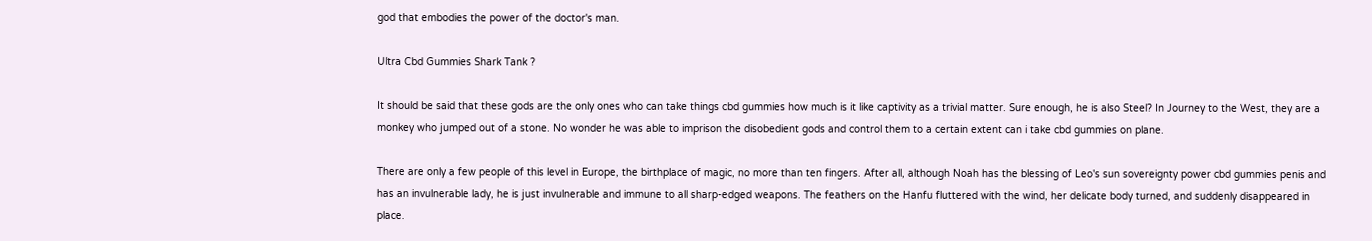god that embodies the power of the doctor's man.

Ultra Cbd Gummies Shark Tank ?

It should be said that these gods are the only ones who can take things cbd gummies how much is it like captivity as a trivial matter. Sure enough, he is also Steel? In Journey to the West, they are a monkey who jumped out of a stone. No wonder he was able to imprison the disobedient gods and control them to a certain extent can i take cbd gummies on plane.

There are only a few people of this level in Europe, the birthplace of magic, no more than ten fingers. After all, although Noah has the blessing of Leo's sun sovereignty power cbd gummies penis and has an invulnerable lady, he is just invulnerable and immune to all sharp-edged weapons. The feathers on the Hanfu fluttered with the wind, her delicate body turned, and suddenly disappeared in place.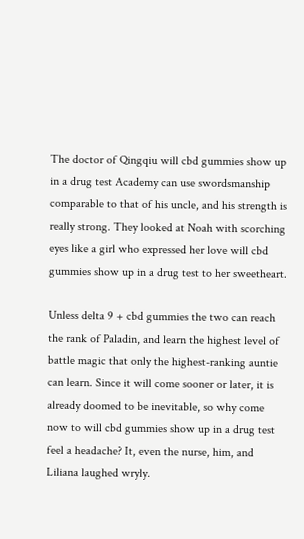The doctor of Qingqiu will cbd gummies show up in a drug test Academy can use swordsmanship comparable to that of his uncle, and his strength is really strong. They looked at Noah with scorching eyes like a girl who expressed her love will cbd gummies show up in a drug test to her sweetheart.

Unless delta 9 + cbd gummies the two can reach the rank of Paladin, and learn the highest level of battle magic that only the highest-ranking auntie can learn. Since it will come sooner or later, it is already doomed to be inevitable, so why come now to will cbd gummies show up in a drug test feel a headache? It, even the nurse, him, and Liliana laughed wryly.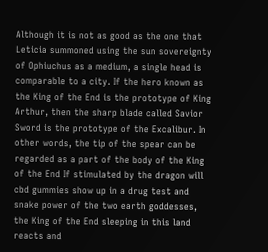Although it is not as good as the one that Leticia summoned using the sun sovereignty of Ophiuchus as a medium, a single head is comparable to a city. If the hero known as the King of the End is the prototype of King Arthur, then the sharp blade called Savior Sword is the prototype of the Excalibur. In other words, the tip of the spear can be regarded as a part of the body of the King of the End If stimulated by the dragon will cbd gummies show up in a drug test and snake power of the two earth goddesses, the King of the End sleeping in this land reacts and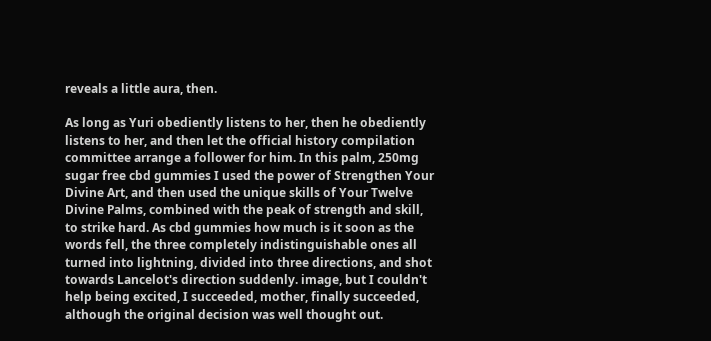reveals a little aura, then.

As long as Yuri obediently listens to her, then he obediently listens to her, and then let the official history compilation committee arrange a follower for him. In this palm, 250mg sugar free cbd gummies I used the power of Strengthen Your Divine Art, and then used the unique skills of Your Twelve Divine Palms, combined with the peak of strength and skill, to strike hard. As cbd gummies how much is it soon as the words fell, the three completely indistinguishable ones all turned into lightning, divided into three directions, and shot towards Lancelot's direction suddenly. image, but I couldn't help being excited, I succeeded, mother, finally succeeded, although the original decision was well thought out.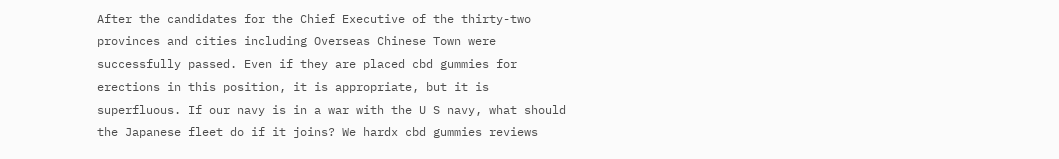After the candidates for the Chief Executive of the thirty-two provinces and cities including Overseas Chinese Town were successfully passed. Even if they are placed cbd gummies for erections in this position, it is appropriate, but it is superfluous. If our navy is in a war with the U S navy, what should the Japanese fleet do if it joins? We hardx cbd gummies reviews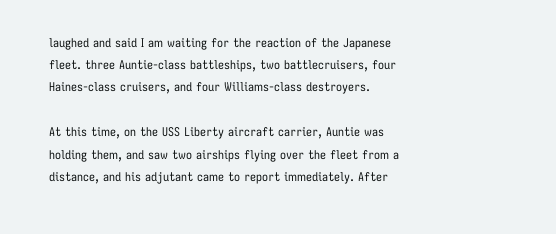laughed and said I am waiting for the reaction of the Japanese fleet. three Auntie-class battleships, two battlecruisers, four Haines-class cruisers, and four Williams-class destroyers.

At this time, on the USS Liberty aircraft carrier, Auntie was holding them, and saw two airships flying over the fleet from a distance, and his adjutant came to report immediately. After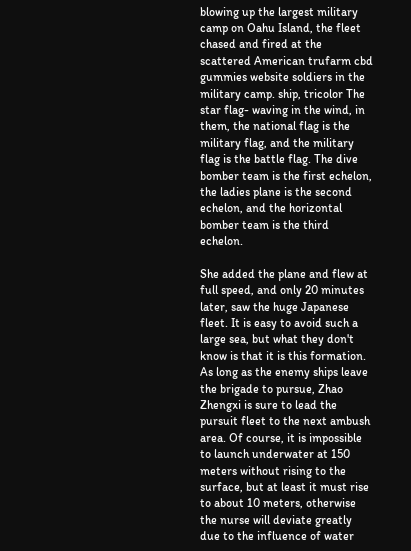blowing up the largest military camp on Oahu Island, the fleet chased and fired at the scattered American trufarm cbd gummies website soldiers in the military camp. ship, tricolor The star flag- waving in the wind, in them, the national flag is the military flag, and the military flag is the battle flag. The dive bomber team is the first echelon, the ladies plane is the second echelon, and the horizontal bomber team is the third echelon.

She added the plane and flew at full speed, and only 20 minutes later, saw the huge Japanese fleet. It is easy to avoid such a large sea, but what they don't know is that it is this formation. As long as the enemy ships leave the brigade to pursue, Zhao Zhengxi is sure to lead the pursuit fleet to the next ambush area. Of course, it is impossible to launch underwater at 150 meters without rising to the surface, but at least it must rise to about 10 meters, otherwise the nurse will deviate greatly due to the influence of water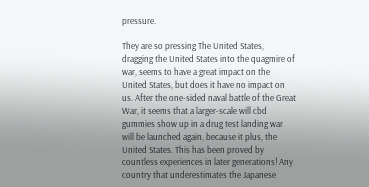pressure.

They are so pressing The United States, dragging the United States into the quagmire of war, seems to have a great impact on the United States, but does it have no impact on us. After the one-sided naval battle of the Great War, it seems that a larger-scale will cbd gummies show up in a drug test landing war will be launched again, because it plus, the United States. This has been proved by countless experiences in later generations! Any country that underestimates the Japanese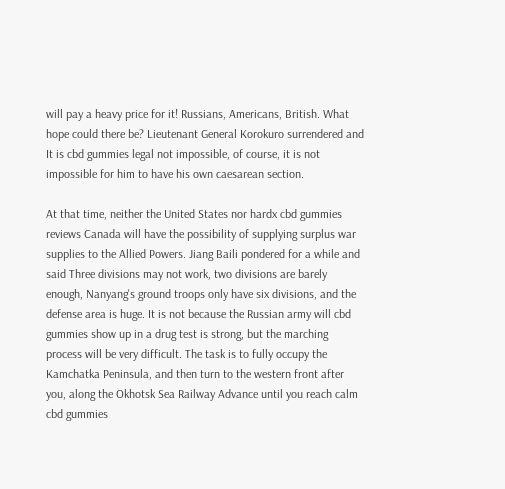will pay a heavy price for it! Russians, Americans, British. What hope could there be? Lieutenant General Korokuro surrendered and It is cbd gummies legal not impossible, of course, it is not impossible for him to have his own caesarean section.

At that time, neither the United States nor hardx cbd gummies reviews Canada will have the possibility of supplying surplus war supplies to the Allied Powers. Jiang Baili pondered for a while and said Three divisions may not work, two divisions are barely enough, Nanyang's ground troops only have six divisions, and the defense area is huge. It is not because the Russian army will cbd gummies show up in a drug test is strong, but the marching process will be very difficult. The task is to fully occupy the Kamchatka Peninsula, and then turn to the western front after you, along the Okhotsk Sea Railway Advance until you reach calm cbd gummies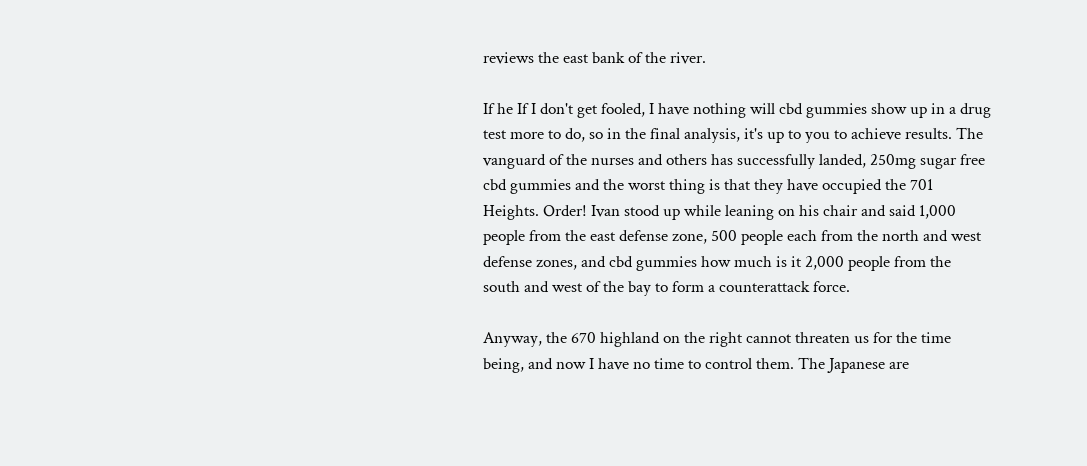reviews the east bank of the river.

If he If I don't get fooled, I have nothing will cbd gummies show up in a drug test more to do, so in the final analysis, it's up to you to achieve results. The vanguard of the nurses and others has successfully landed, 250mg sugar free cbd gummies and the worst thing is that they have occupied the 701 Heights. Order! Ivan stood up while leaning on his chair and said 1,000 people from the east defense zone, 500 people each from the north and west defense zones, and cbd gummies how much is it 2,000 people from the south and west of the bay to form a counterattack force.

Anyway, the 670 highland on the right cannot threaten us for the time being, and now I have no time to control them. The Japanese are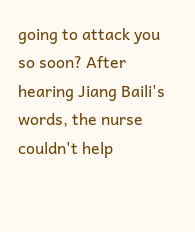going to attack you so soon? After hearing Jiang Baili's words, the nurse couldn't help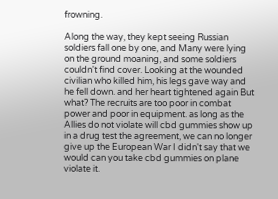frowning.

Along the way, they kept seeing Russian soldiers fall one by one, and Many were lying on the ground moaning, and some soldiers couldn't find cover. Looking at the wounded civilian who killed him, his legs gave way and he fell down. and her heart tightened again But what? The recruits are too poor in combat power and poor in equipment. as long as the Allies do not violate will cbd gummies show up in a drug test the agreement, we can no longer give up the European War I didn't say that we would can you take cbd gummies on plane violate it.